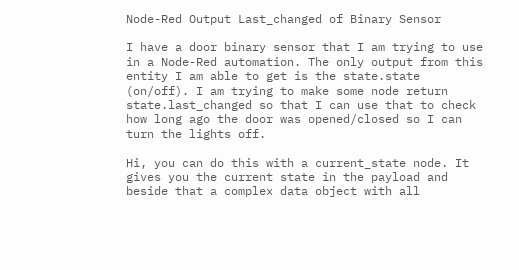Node-Red Output Last_changed of Binary Sensor

I have a door binary sensor that I am trying to use in a Node-Red automation. The only output from this entity I am able to get is the state.state (on/off). I am trying to make some node return state.last_changed so that I can use that to check how long ago the door was opened/closed so I can turn the lights off.

Hi, you can do this with a current_state node. It gives you the current state in the payload and beside that a complex data object with all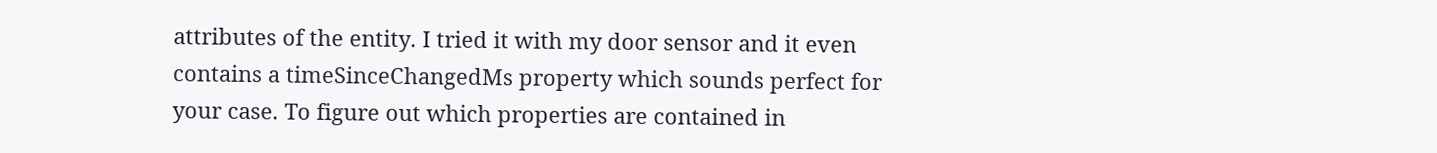attributes of the entity. I tried it with my door sensor and it even contains a timeSinceChangedMs property which sounds perfect for your case. To figure out which properties are contained in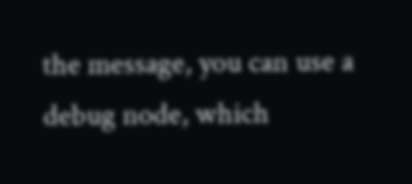the message, you can use a debug node, which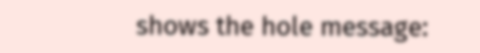shows the hole message: